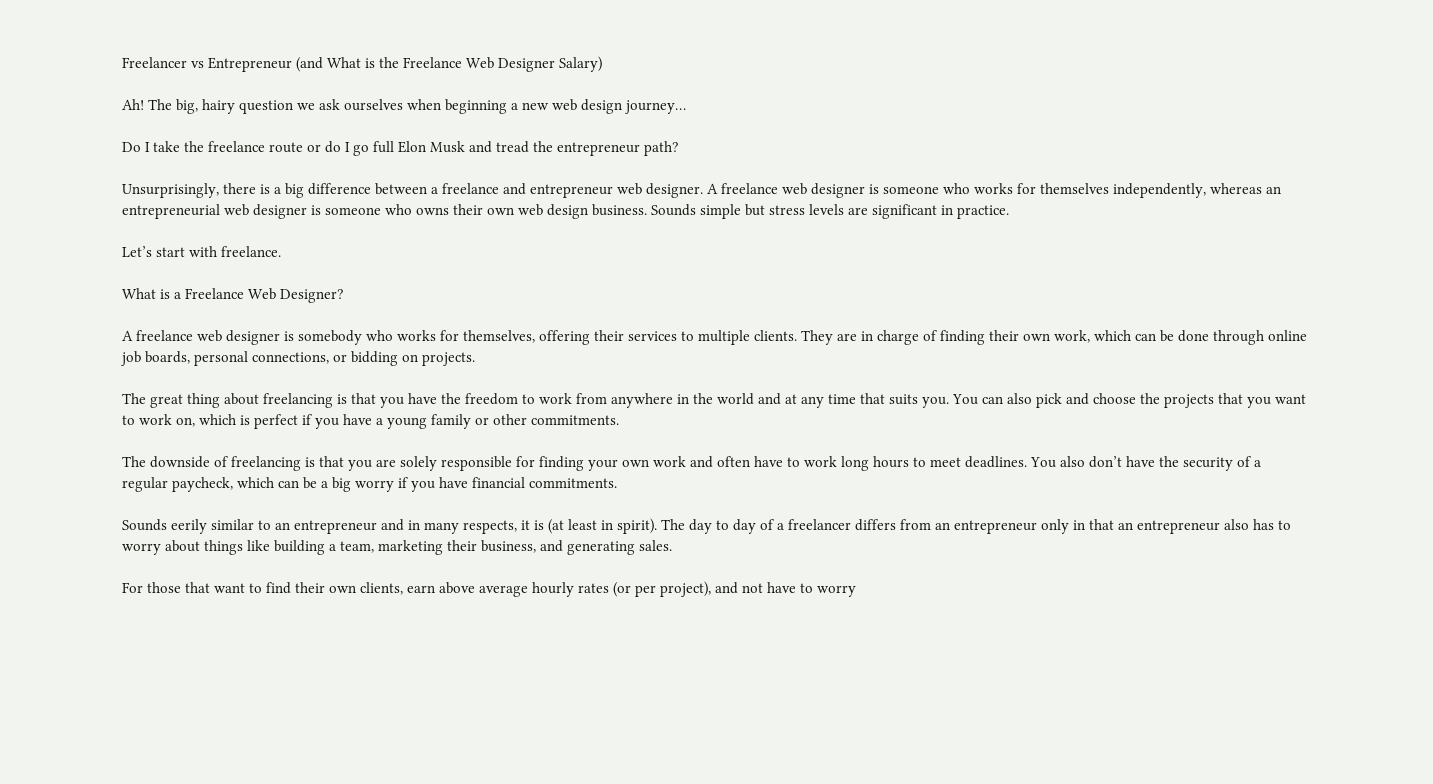Freelancer vs Entrepreneur (and What is the Freelance Web Designer Salary)

Ah! The big, hairy question we ask ourselves when beginning a new web design journey…

Do I take the freelance route or do I go full Elon Musk and tread the entrepreneur path?

Unsurprisingly, there is a big difference between a freelance and entrepreneur web designer. A freelance web designer is someone who works for themselves independently, whereas an entrepreneurial web designer is someone who owns their own web design business. Sounds simple but stress levels are significant in practice.

Let’s start with freelance.

What is a Freelance Web Designer?

A freelance web designer is somebody who works for themselves, offering their services to multiple clients. They are in charge of finding their own work, which can be done through online job boards, personal connections, or bidding on projects.

The great thing about freelancing is that you have the freedom to work from anywhere in the world and at any time that suits you. You can also pick and choose the projects that you want to work on, which is perfect if you have a young family or other commitments.

The downside of freelancing is that you are solely responsible for finding your own work and often have to work long hours to meet deadlines. You also don’t have the security of a regular paycheck, which can be a big worry if you have financial commitments.

Sounds eerily similar to an entrepreneur and in many respects, it is (at least in spirit). The day to day of a freelancer differs from an entrepreneur only in that an entrepreneur also has to worry about things like building a team, marketing their business, and generating sales.

For those that want to find their own clients, earn above average hourly rates (or per project), and not have to worry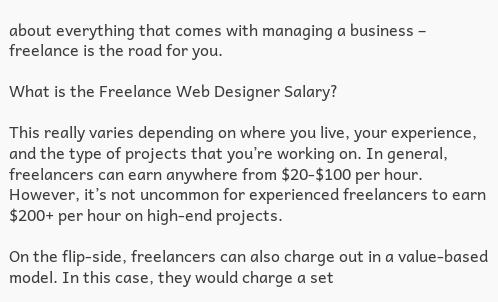about everything that comes with managing a business – freelance is the road for you.

What is the Freelance Web Designer Salary?

This really varies depending on where you live, your experience, and the type of projects that you’re working on. In general, freelancers can earn anywhere from $20-$100 per hour. However, it’s not uncommon for experienced freelancers to earn $200+ per hour on high-end projects.

On the flip-side, freelancers can also charge out in a value-based model. In this case, they would charge a set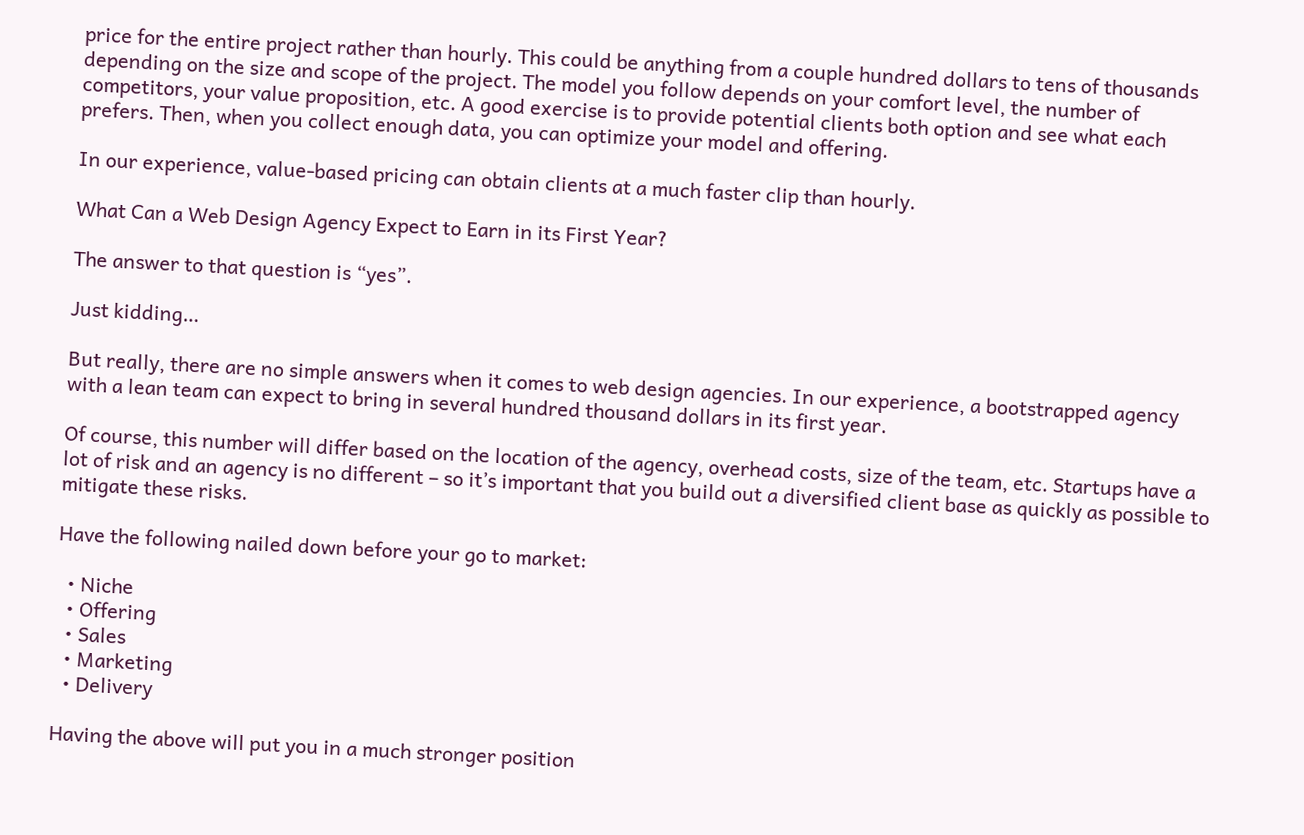price for the entire project rather than hourly. This could be anything from a couple hundred dollars to tens of thousands depending on the size and scope of the project. The model you follow depends on your comfort level, the number of competitors, your value proposition, etc. A good exercise is to provide potential clients both option and see what each prefers. Then, when you collect enough data, you can optimize your model and offering.

In our experience, value-based pricing can obtain clients at a much faster clip than hourly.

What Can a Web Design Agency Expect to Earn in its First Year?

The answer to that question is “yes”.

Just kidding…

But really, there are no simple answers when it comes to web design agencies. In our experience, a bootstrapped agency with a lean team can expect to bring in several hundred thousand dollars in its first year.

Of course, this number will differ based on the location of the agency, overhead costs, size of the team, etc. Startups have a lot of risk and an agency is no different – so it’s important that you build out a diversified client base as quickly as possible to mitigate these risks.

Have the following nailed down before your go to market:

  • Niche
  • Offering
  • Sales
  • Marketing
  • Delivery

Having the above will put you in a much stronger position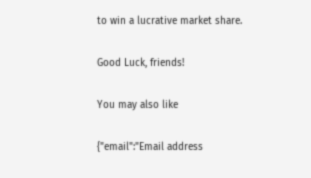to win a lucrative market share.

Good Luck, friends!

You may also like

{"email":"Email address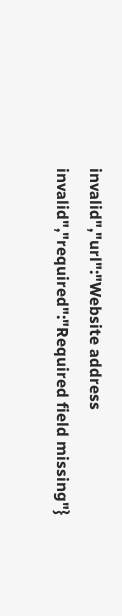invalid","url":"Website address invalid","required":"Required field missing"}